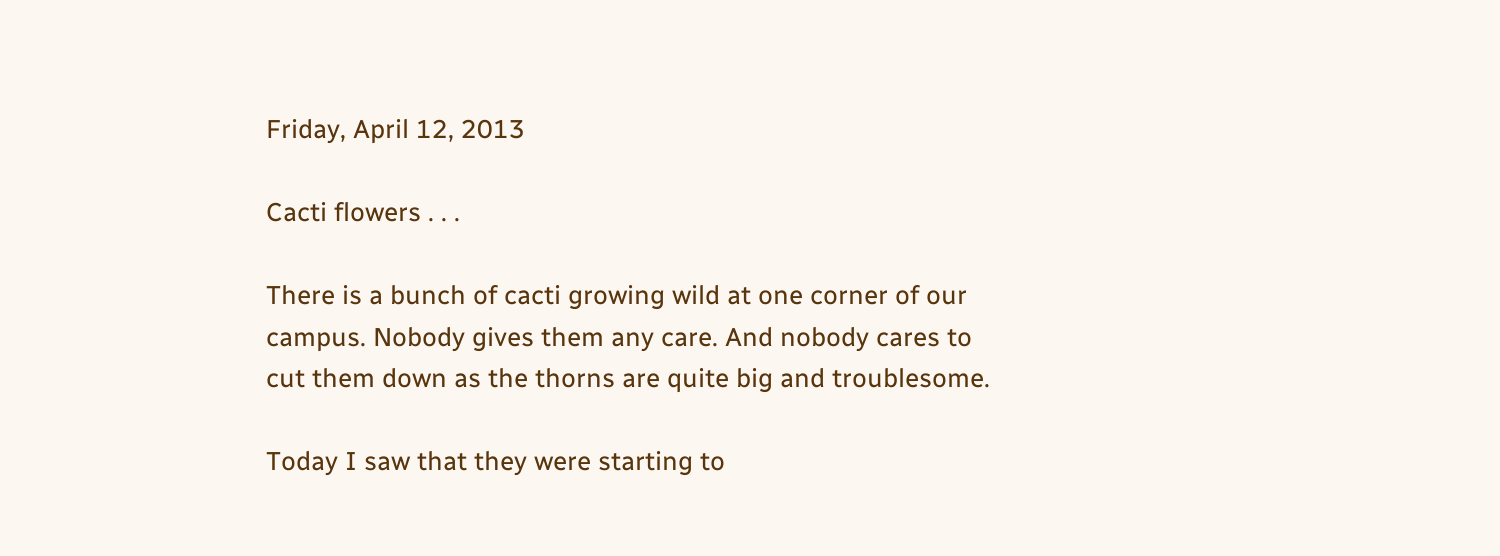Friday, April 12, 2013

Cacti flowers . . .

There is a bunch of cacti growing wild at one corner of our campus. Nobody gives them any care. And nobody cares to cut them down as the thorns are quite big and troublesome.

Today I saw that they were starting to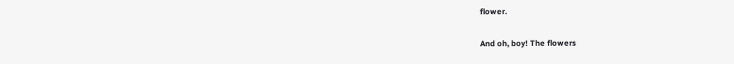flower.

And oh, boy! The flowers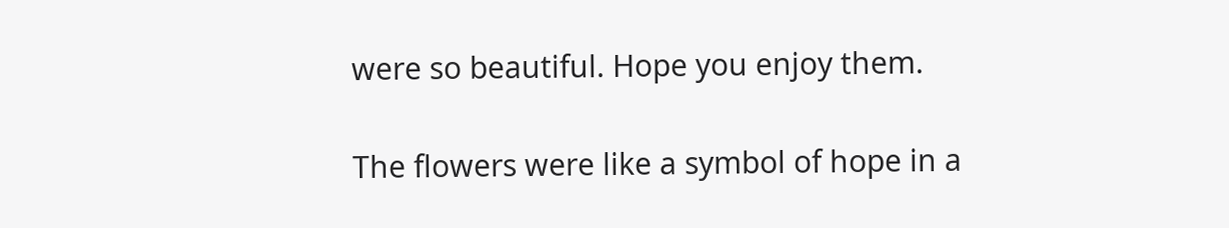were so beautiful. Hope you enjoy them.

The flowers were like a symbol of hope in a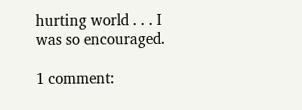hurting world . . . I was so encouraged.

1 comment: